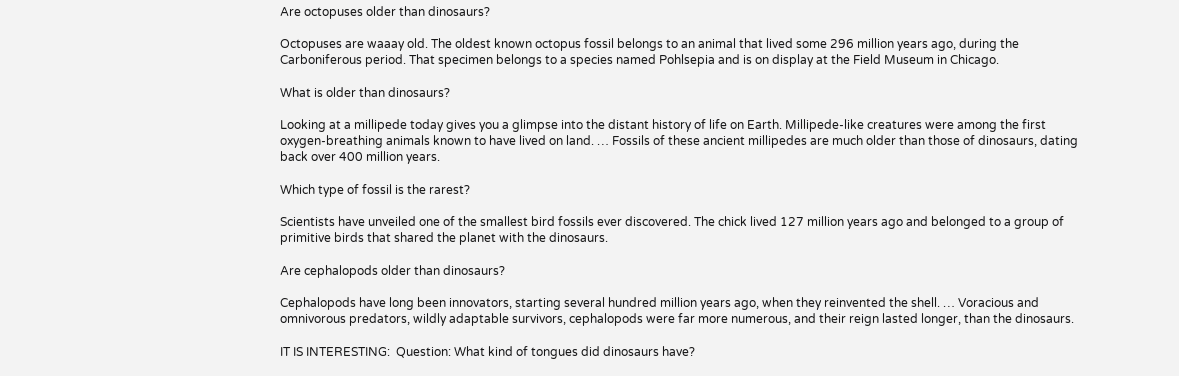Are octopuses older than dinosaurs?

Octopuses are waaay old. The oldest known octopus fossil belongs to an animal that lived some 296 million years ago, during the Carboniferous period. That specimen belongs to a species named Pohlsepia and is on display at the Field Museum in Chicago.

What is older than dinosaurs?

Looking at a millipede today gives you a glimpse into the distant history of life on Earth. Millipede-like creatures were among the first oxygen-breathing animals known to have lived on land. … Fossils of these ancient millipedes are much older than those of dinosaurs, dating back over 400 million years.

Which type of fossil is the rarest?

Scientists have unveiled one of the smallest bird fossils ever discovered. The chick lived 127 million years ago and belonged to a group of primitive birds that shared the planet with the dinosaurs.

Are cephalopods older than dinosaurs?

Cephalopods have long been innovators, starting several hundred million years ago, when they reinvented the shell. … Voracious and omnivorous predators, wildly adaptable survivors, cephalopods were far more numerous, and their reign lasted longer, than the dinosaurs.

IT IS INTERESTING:  Question: What kind of tongues did dinosaurs have?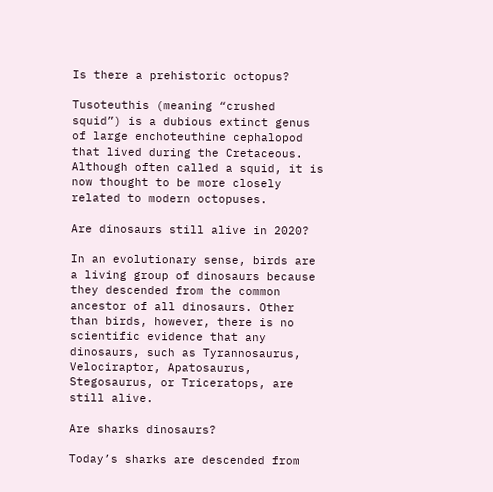Is there a prehistoric octopus?

Tusoteuthis (meaning “crushed squid”) is a dubious extinct genus of large enchoteuthine cephalopod that lived during the Cretaceous. Although often called a squid, it is now thought to be more closely related to modern octopuses.

Are dinosaurs still alive in 2020?

In an evolutionary sense, birds are a living group of dinosaurs because they descended from the common ancestor of all dinosaurs. Other than birds, however, there is no scientific evidence that any dinosaurs, such as Tyrannosaurus, Velociraptor, Apatosaurus, Stegosaurus, or Triceratops, are still alive.

Are sharks dinosaurs?

Today’s sharks are descended from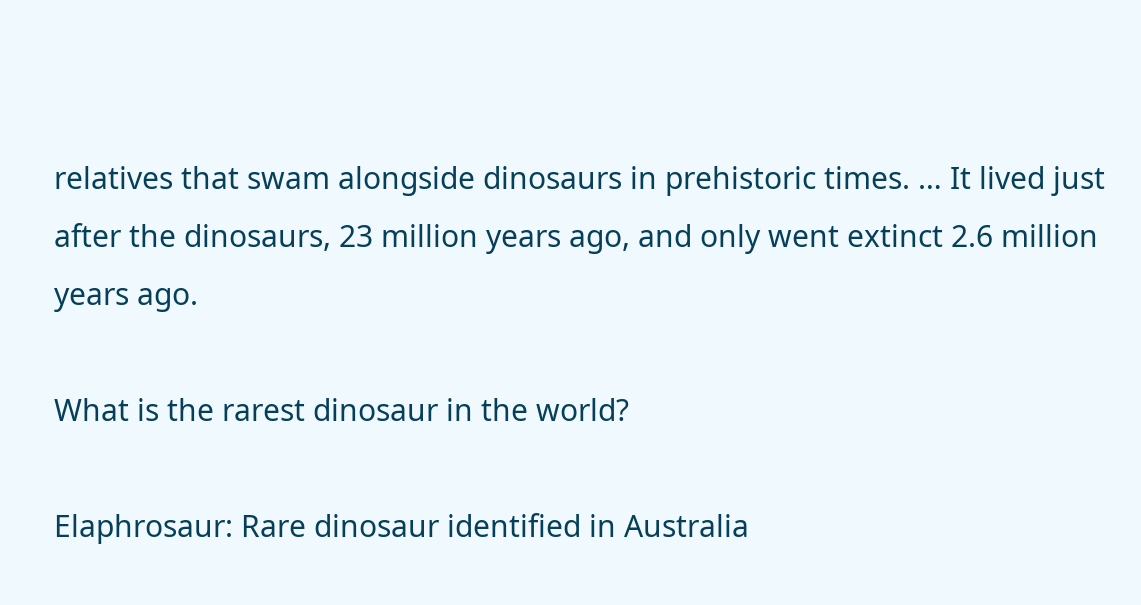relatives that swam alongside dinosaurs in prehistoric times. … It lived just after the dinosaurs, 23 million years ago, and only went extinct 2.6 million years ago.

What is the rarest dinosaur in the world?

Elaphrosaur: Rare dinosaur identified in Australia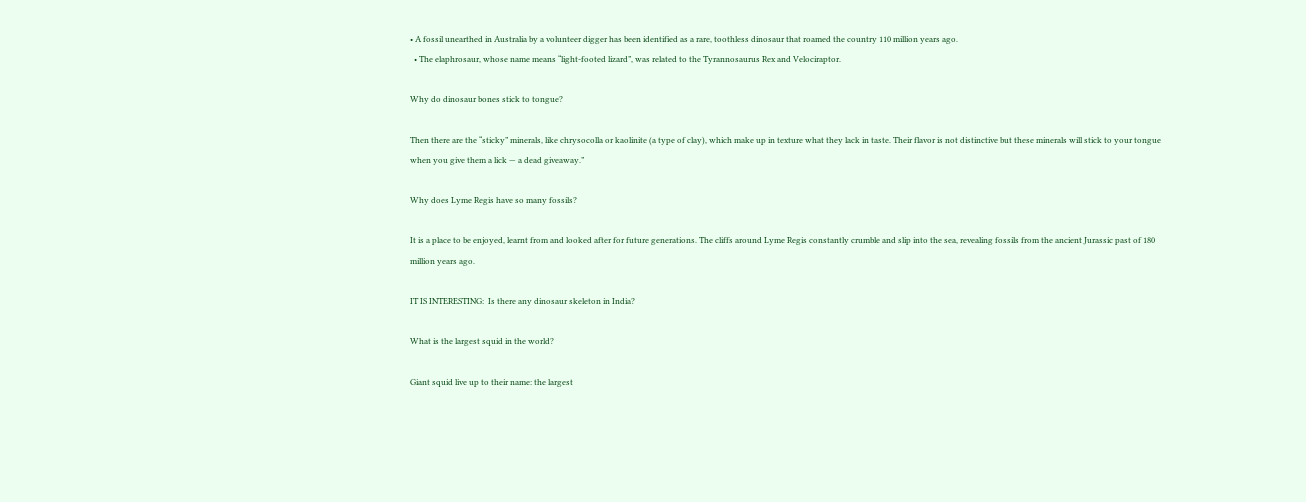• A fossil unearthed in Australia by a volunteer digger has been identified as a rare, toothless dinosaur that roamed the country 110 million years ago.
  • The elaphrosaur, whose name means “light-footed lizard”, was related to the Tyrannosaurus Rex and Velociraptor.

Why do dinosaur bones stick to tongue?

Then there are the “sticky” minerals, like chrysocolla or kaolinite (a type of clay), which make up in texture what they lack in taste. Their flavor is not distinctive but these minerals will stick to your tongue when you give them a lick — a dead giveaway.”

Why does Lyme Regis have so many fossils?

It is a place to be enjoyed, learnt from and looked after for future generations. The cliffs around Lyme Regis constantly crumble and slip into the sea, revealing fossils from the ancient Jurassic past of 180 million years ago.

IT IS INTERESTING:  Is there any dinosaur skeleton in India?

What is the largest squid in the world?

Giant squid live up to their name: the largest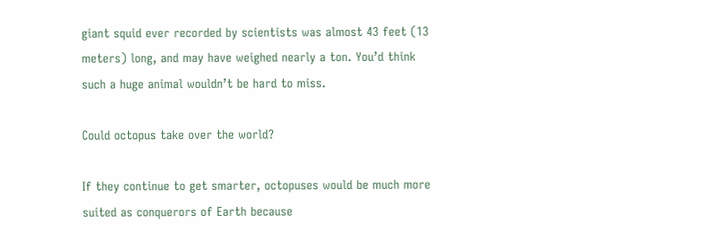giant squid ever recorded by scientists was almost 43 feet (13 meters) long, and may have weighed nearly a ton. You’d think such a huge animal wouldn’t be hard to miss.

Could octopus take over the world?

If they continue to get smarter, octopuses would be much more suited as conquerors of Earth because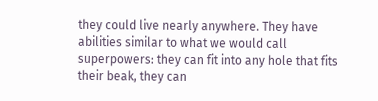they could live nearly anywhere. They have abilities similar to what we would call superpowers: they can fit into any hole that fits their beak, they can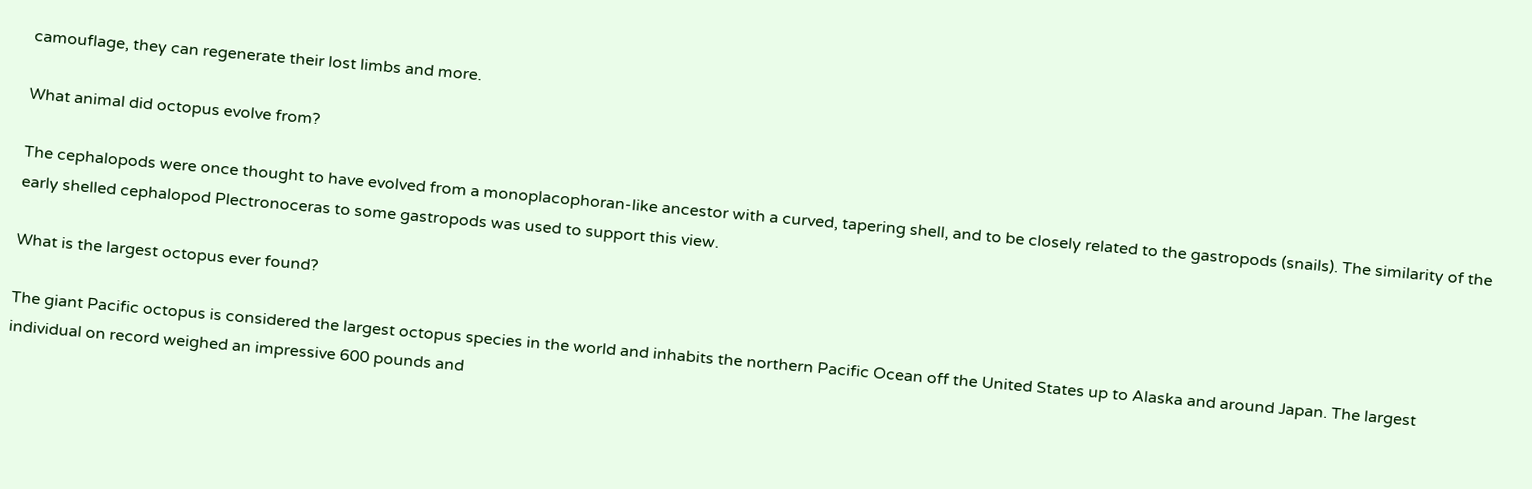camouflage, they can regenerate their lost limbs and more.

What animal did octopus evolve from?

The cephalopods were once thought to have evolved from a monoplacophoran-like ancestor with a curved, tapering shell, and to be closely related to the gastropods (snails). The similarity of the early shelled cephalopod Plectronoceras to some gastropods was used to support this view.

What is the largest octopus ever found?

The giant Pacific octopus is considered the largest octopus species in the world and inhabits the northern Pacific Ocean off the United States up to Alaska and around Japan. The largest individual on record weighed an impressive 600 pounds and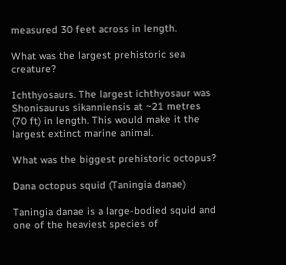measured 30 feet across in length.

What was the largest prehistoric sea creature?

Ichthyosaurs. The largest ichthyosaur was Shonisaurus sikanniensis at ~21 metres (70 ft) in length. This would make it the largest extinct marine animal.

What was the biggest prehistoric octopus?

Dana octopus squid (Taningia danae)

Taningia danae is a large-bodied squid and one of the heaviest species of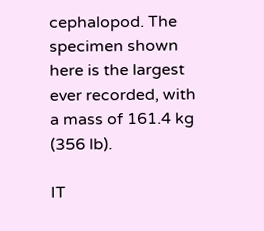cephalopod. The specimen shown here is the largest ever recorded, with a mass of 161.4 kg (356 lb).

IT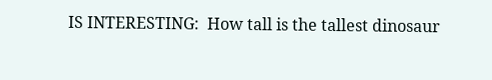IS INTERESTING:  How tall is the tallest dinosaur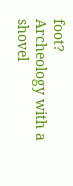foot?
Archeology with a shovel